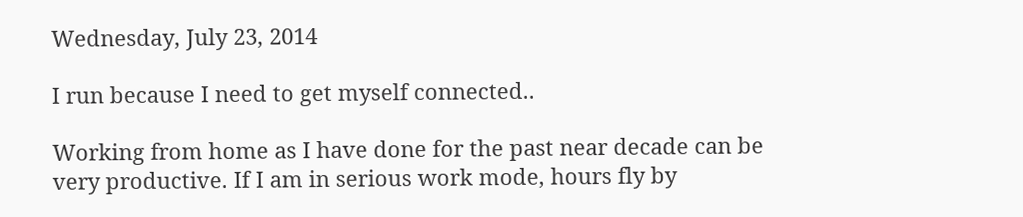Wednesday, July 23, 2014

I run because I need to get myself connected..

Working from home as I have done for the past near decade can be very productive. If I am in serious work mode, hours fly by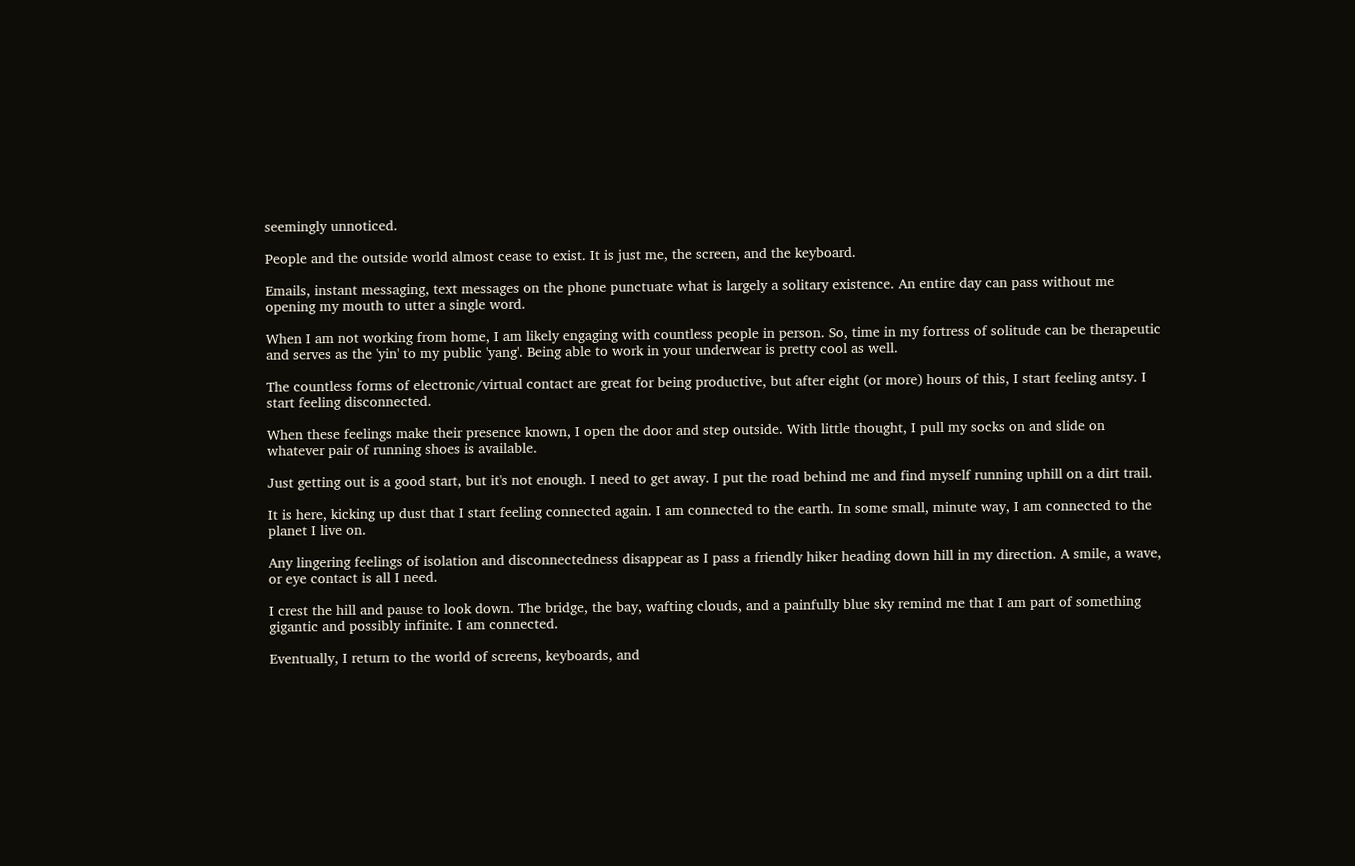seemingly unnoticed.

People and the outside world almost cease to exist. It is just me, the screen, and the keyboard.

Emails, instant messaging, text messages on the phone punctuate what is largely a solitary existence. An entire day can pass without me opening my mouth to utter a single word.

When I am not working from home, I am likely engaging with countless people in person. So, time in my fortress of solitude can be therapeutic and serves as the 'yin' to my public 'yang'. Being able to work in your underwear is pretty cool as well.

The countless forms of electronic/virtual contact are great for being productive, but after eight (or more) hours of this, I start feeling antsy. I start feeling disconnected.

When these feelings make their presence known, I open the door and step outside. With little thought, I pull my socks on and slide on whatever pair of running shoes is available.

Just getting out is a good start, but it's not enough. I need to get away. I put the road behind me and find myself running uphill on a dirt trail.

It is here, kicking up dust that I start feeling connected again. I am connected to the earth. In some small, minute way, I am connected to the planet I live on.

Any lingering feelings of isolation and disconnectedness disappear as I pass a friendly hiker heading down hill in my direction. A smile, a wave, or eye contact is all I need.

I crest the hill and pause to look down. The bridge, the bay, wafting clouds, and a painfully blue sky remind me that I am part of something gigantic and possibly infinite. I am connected.

Eventually, I return to the world of screens, keyboards, and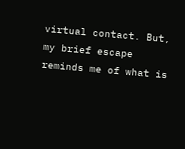virtual contact. But, my brief escape reminds me of what is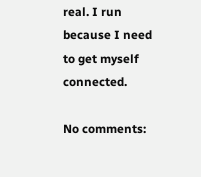real. I run because I need to get myself connected.

No comments: